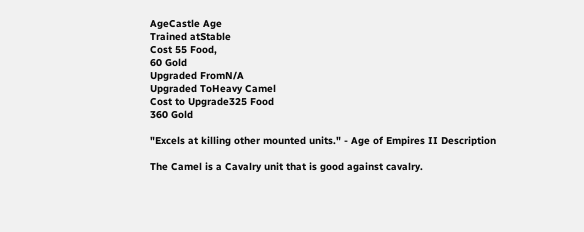AgeCastle Age
Trained atStable
Cost 55 Food,
60 Gold
Upgraded FromN/A
Upgraded ToHeavy Camel
Cost to Upgrade325 Food
360 Gold

"Excels at killing other mounted units." - Age of Empires II Description

The Camel is a Cavalry unit that is good against cavalry.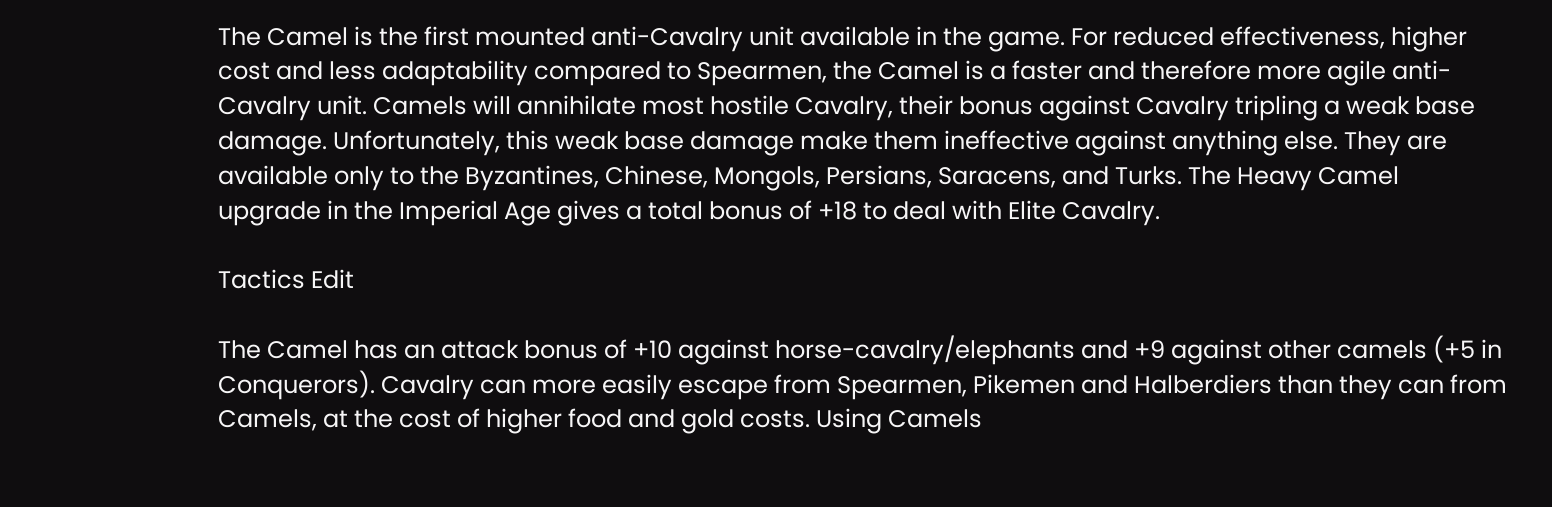The Camel is the first mounted anti-Cavalry unit available in the game. For reduced effectiveness, higher cost and less adaptability compared to Spearmen, the Camel is a faster and therefore more agile anti-Cavalry unit. Camels will annihilate most hostile Cavalry, their bonus against Cavalry tripling a weak base damage. Unfortunately, this weak base damage make them ineffective against anything else. They are available only to the Byzantines, Chinese, Mongols, Persians, Saracens, and Turks. The Heavy Camel upgrade in the Imperial Age gives a total bonus of +18 to deal with Elite Cavalry.

Tactics Edit

The Camel has an attack bonus of +10 against horse-cavalry/elephants and +9 against other camels (+5 in Conquerors). Cavalry can more easily escape from Spearmen, Pikemen and Halberdiers than they can from Camels, at the cost of higher food and gold costs. Using Camels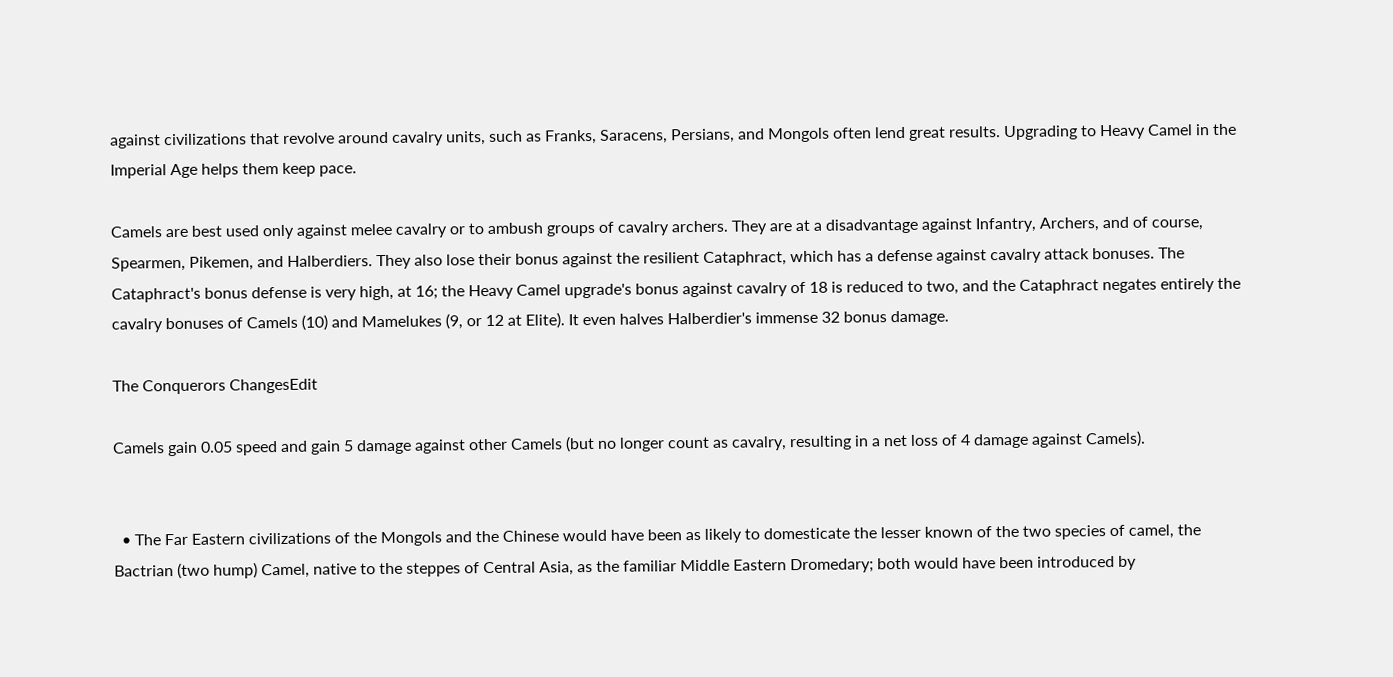against civilizations that revolve around cavalry units, such as Franks, Saracens, Persians, and Mongols often lend great results. Upgrading to Heavy Camel in the Imperial Age helps them keep pace.

Camels are best used only against melee cavalry or to ambush groups of cavalry archers. They are at a disadvantage against Infantry, Archers, and of course, Spearmen, Pikemen, and Halberdiers. They also lose their bonus against the resilient Cataphract, which has a defense against cavalry attack bonuses. The Cataphract's bonus defense is very high, at 16; the Heavy Camel upgrade's bonus against cavalry of 18 is reduced to two, and the Cataphract negates entirely the cavalry bonuses of Camels (10) and Mamelukes (9, or 12 at Elite). It even halves Halberdier's immense 32 bonus damage.

The Conquerors ChangesEdit

Camels gain 0.05 speed and gain 5 damage against other Camels (but no longer count as cavalry, resulting in a net loss of 4 damage against Camels).


  • The Far Eastern civilizations of the Mongols and the Chinese would have been as likely to domesticate the lesser known of the two species of camel, the Bactrian (two hump) Camel, native to the steppes of Central Asia, as the familiar Middle Eastern Dromedary; both would have been introduced by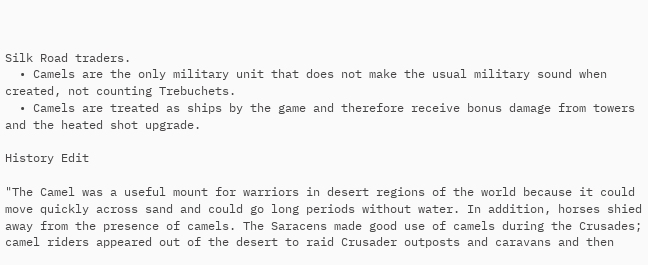Silk Road traders.
  • Camels are the only military unit that does not make the usual military sound when created, not counting Trebuchets.
  • Camels are treated as ships by the game and therefore receive bonus damage from towers and the heated shot upgrade.

History Edit

"The Camel was a useful mount for warriors in desert regions of the world because it could move quickly across sand and could go long periods without water. In addition, horses shied away from the presence of camels. The Saracens made good use of camels during the Crusades; camel riders appeared out of the desert to raid Crusader outposts and caravans and then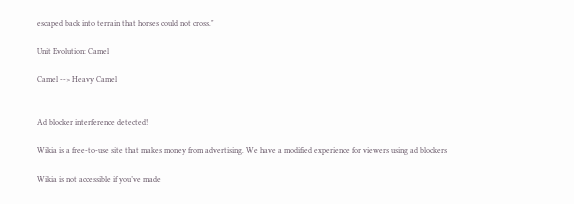escaped back into terrain that horses could not cross."

Unit Evolution: Camel

Camel --> Heavy Camel


Ad blocker interference detected!

Wikia is a free-to-use site that makes money from advertising. We have a modified experience for viewers using ad blockers

Wikia is not accessible if you’ve made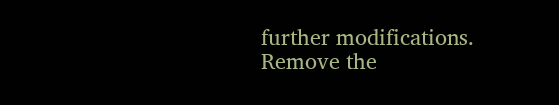further modifications. Remove the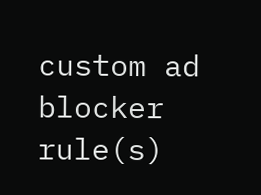custom ad blocker rule(s)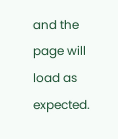and the page will load as expected.